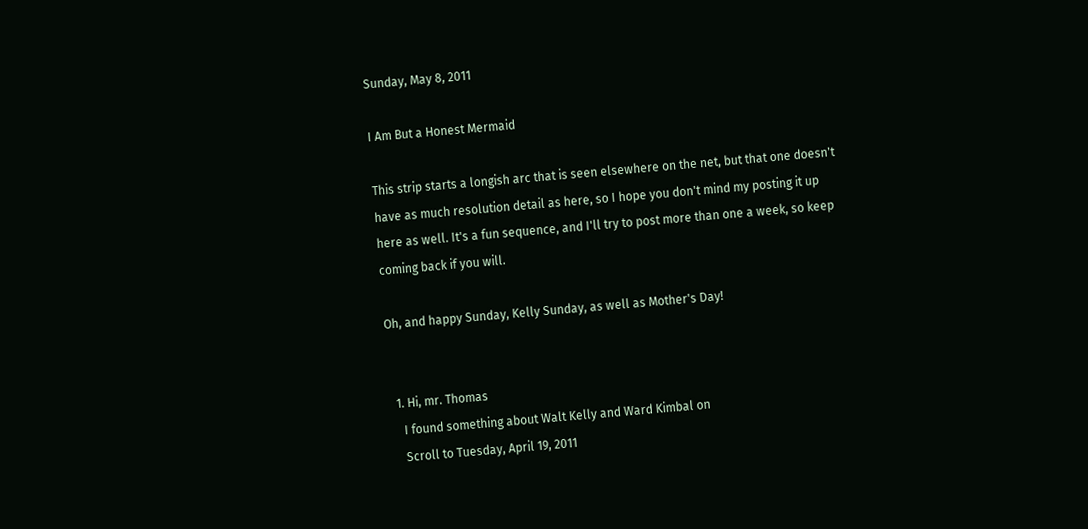Sunday, May 8, 2011

I Am But a Honest Mermaid

This strip starts a longish arc that is seen elsewhere on the net, but that one doesn't have as much resolution detail as here, so I hope you don't mind my posting it up here as well. It's a fun sequence, and I'll try to post more than one a week, so keep coming back if you will.

Oh, and happy Sunday, Kelly Sunday, as well as Mother's Day!


  1. Hi, mr. Thomas
    I found something about Walt Kelly and Ward Kimbal on
    Scroll to Tuesday, April 19, 2011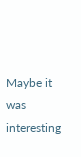Maybe it was interesting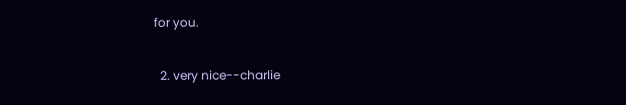for you.

  2. very nice--charlie